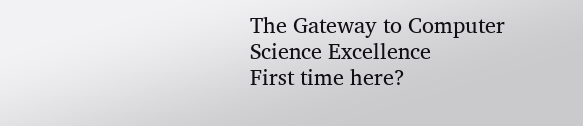The Gateway to Computer Science Excellence
First time here?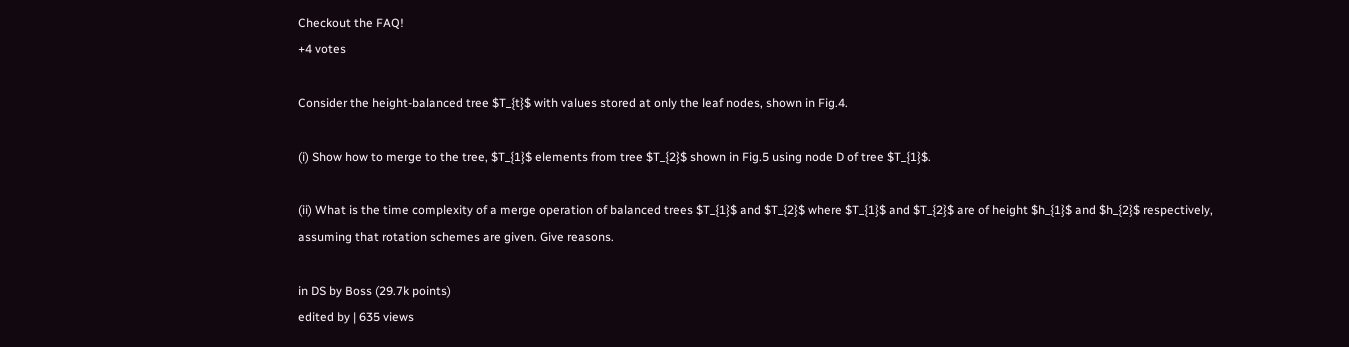Checkout the FAQ!
+4 votes

Consider the height-balanced tree $T_{t}$ with values stored at only the leaf nodes, shown in Fig.4.

(i) Show how to merge to the tree, $T_{1}$ elements from tree $T_{2}$ shown in Fig.5 using node D of tree $T_{1}$.

(ii) What is the time complexity of a merge operation of balanced trees $T_{1}$ and $T_{2}$ where $T_{1}$ and $T_{2}$ are of height $h_{1}$ and $h_{2}$ respectively, assuming that rotation schemes are given. Give reasons.

in DS by Boss (29.7k points)
edited by | 635 views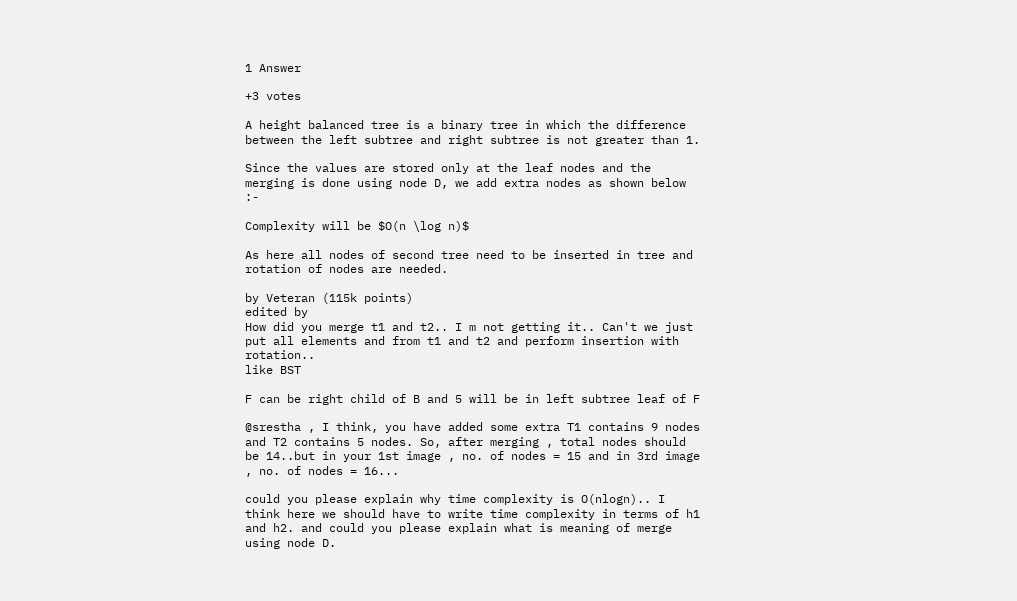1 Answer

+3 votes

A height balanced tree is a binary tree in which the difference between the left subtree and right subtree is not greater than 1.

Since the values are stored only at the leaf nodes and the merging is done using node D, we add extra nodes as shown below  :-

Complexity will be $O(n \log n)$

As here all nodes of second tree need to be inserted in tree and rotation of nodes are needed.

by Veteran (115k points)
edited by
How did you merge t1 and t2.. I m not getting it.. Can't we just put all elements and from t1 and t2 and perform insertion with rotation..
like BST

F can be right child of B and 5 will be in left subtree leaf of F

@srestha , I think, you have added some extra T1 contains 9 nodes and T2 contains 5 nodes. So, after merging , total nodes should be 14..but in your 1st image , no. of nodes = 15 and in 3rd image , no. of nodes = 16...

could you please explain why time complexity is O(nlogn).. I think here we should have to write time complexity in terms of h1 and h2. and could you please explain what is meaning of merge using node D.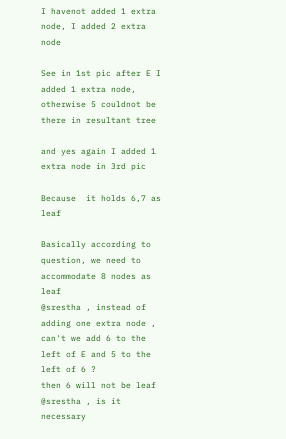I havenot added 1 extra node, I added 2 extra node

See in 1st pic after E I added 1 extra node, otherwise 5 couldnot be there in resultant tree

and yes again I added 1 extra node in 3rd pic

Because  it holds 6,7 as leaf

Basically according to question, we need to accommodate 8 nodes as leaf
@srestha , instead of adding one extra node , can't we add 6 to the  left of E and 5 to the left of 6 ?
then 6 will not be leaf
@srestha , is it necessary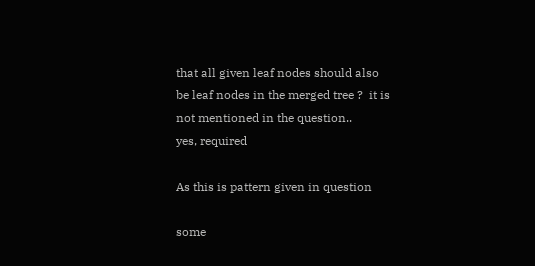that all given leaf nodes should also be leaf nodes in the merged tree ?  it is not mentioned in the question..
yes, required

As this is pattern given in question

some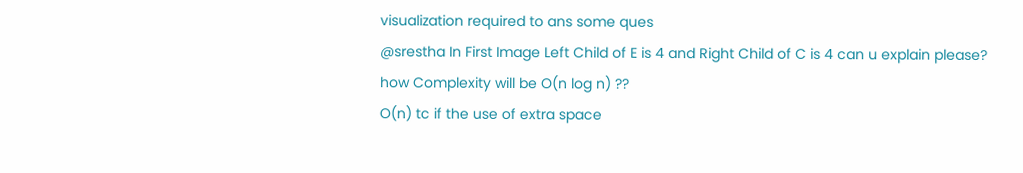visualization required to ans some ques
@srestha In First Image Left Child of E is 4 and Right Child of C is 4 can u explain please?
how Complexity will be O(n log n) ??
O(n) tc if the use of extra space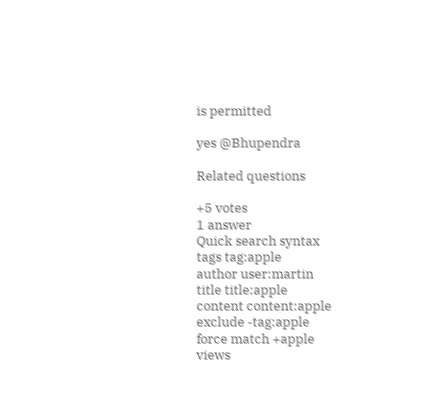is permitted

yes @Bhupendra

Related questions

+5 votes
1 answer
Quick search syntax
tags tag:apple
author user:martin
title title:apple
content content:apple
exclude -tag:apple
force match +apple
views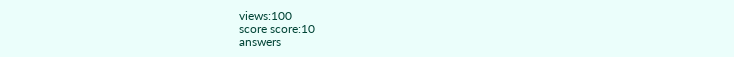views:100
score score:10
answers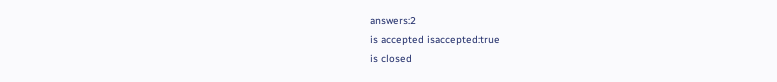answers:2
is accepted isaccepted:true
is closed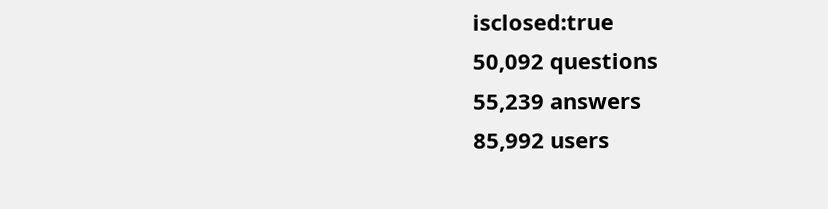isclosed:true
50,092 questions
55,239 answers
85,992 users